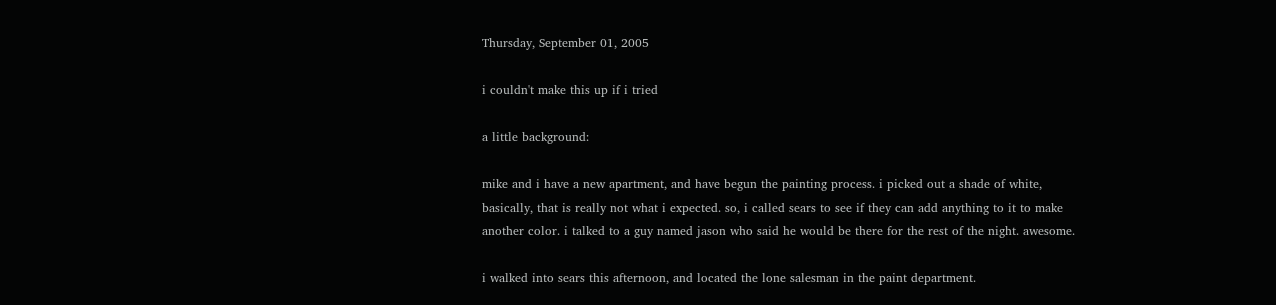Thursday, September 01, 2005

i couldn't make this up if i tried

a little background:

mike and i have a new apartment, and have begun the painting process. i picked out a shade of white, basically, that is really not what i expected. so, i called sears to see if they can add anything to it to make another color. i talked to a guy named jason who said he would be there for the rest of the night. awesome.

i walked into sears this afternoon, and located the lone salesman in the paint department.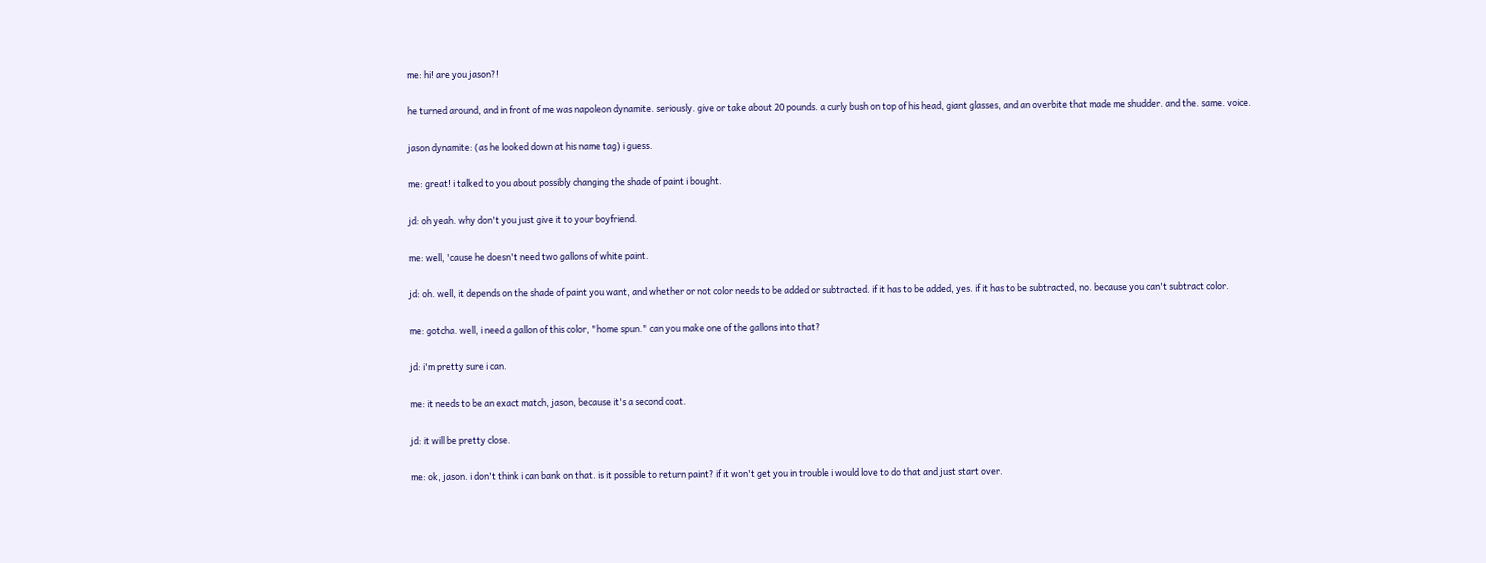me: hi! are you jason?!

he turned around, and in front of me was napoleon dynamite. seriously. give or take about 20 pounds. a curly bush on top of his head, giant glasses, and an overbite that made me shudder. and the. same. voice.

jason dynamite: (as he looked down at his name tag) i guess.

me: great! i talked to you about possibly changing the shade of paint i bought.

jd: oh yeah. why don't you just give it to your boyfriend.

me: well, 'cause he doesn't need two gallons of white paint.

jd: oh. well, it depends on the shade of paint you want, and whether or not color needs to be added or subtracted. if it has to be added, yes. if it has to be subtracted, no. because you can't subtract color.

me: gotcha. well, i need a gallon of this color, "home spun." can you make one of the gallons into that?

jd: i'm pretty sure i can.

me: it needs to be an exact match, jason, because it's a second coat.

jd: it will be pretty close.

me: ok, jason. i don't think i can bank on that. is it possible to return paint? if it won't get you in trouble i would love to do that and just start over.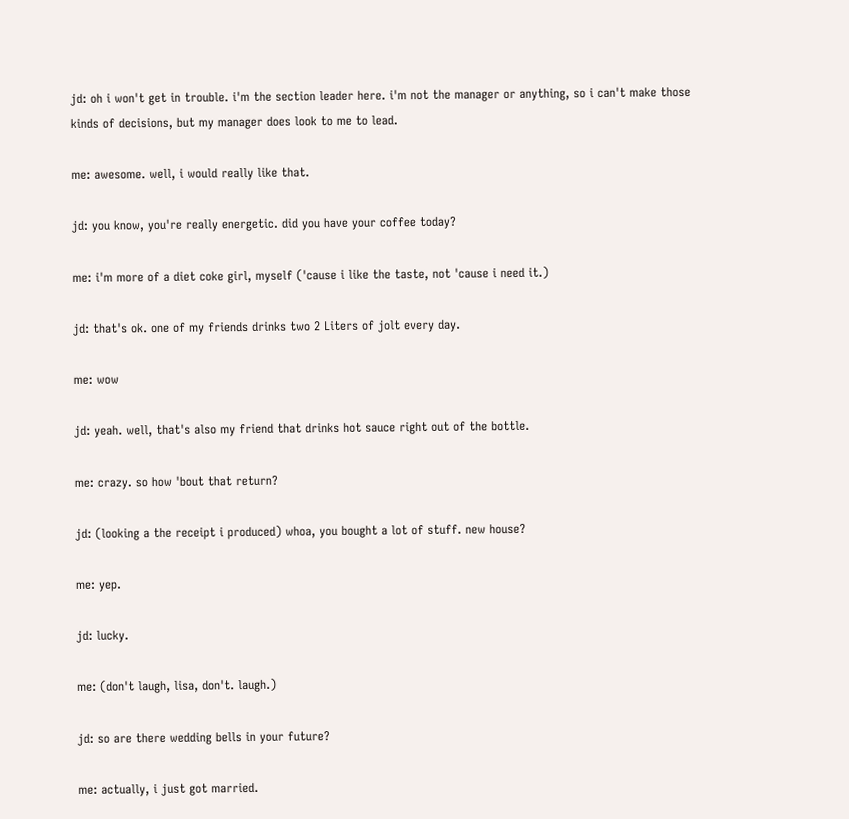jd: oh i won't get in trouble. i'm the section leader here. i'm not the manager or anything, so i can't make those kinds of decisions, but my manager does look to me to lead.

me: awesome. well, i would really like that.

jd: you know, you're really energetic. did you have your coffee today?

me: i'm more of a diet coke girl, myself ('cause i like the taste, not 'cause i need it.)

jd: that's ok. one of my friends drinks two 2 Liters of jolt every day.

me: wow

jd: yeah. well, that's also my friend that drinks hot sauce right out of the bottle.

me: crazy. so how 'bout that return?

jd: (looking a the receipt i produced) whoa, you bought a lot of stuff. new house?

me: yep.

jd: lucky.

me: (don't laugh, lisa, don't. laugh.)

jd: so are there wedding bells in your future?

me: actually, i just got married.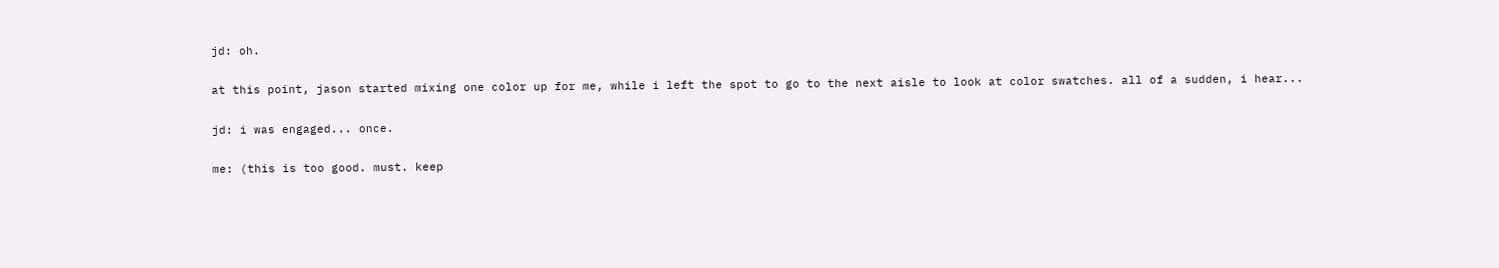jd: oh.

at this point, jason started mixing one color up for me, while i left the spot to go to the next aisle to look at color swatches. all of a sudden, i hear...

jd: i was engaged... once.

me: (this is too good. must. keep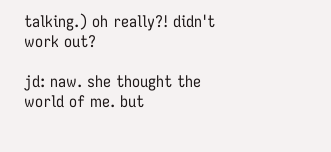talking.) oh really?! didn't work out?

jd: naw. she thought the world of me. but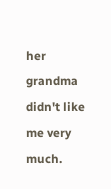her grandma didn't like me very much.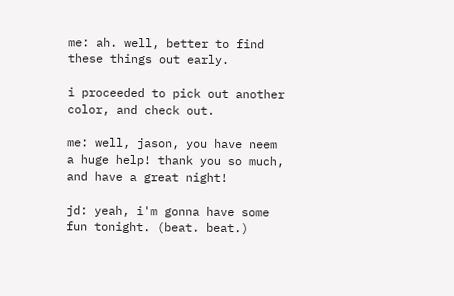me: ah. well, better to find these things out early.

i proceeded to pick out another color, and check out.

me: well, jason, you have neem a huge help! thank you so much, and have a great night!

jd: yeah, i'm gonna have some fun tonight. (beat. beat.)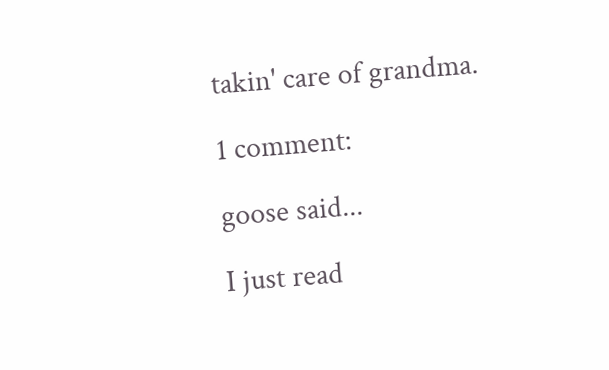takin' care of grandma.

1 comment:

goose said...

I just read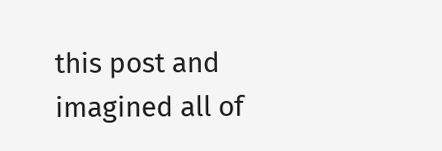this post and imagined all of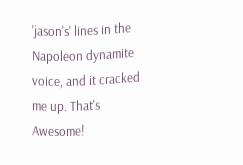'jason's' lines in the Napoleon dynamite voice, and it cracked me up. That's Awesome!